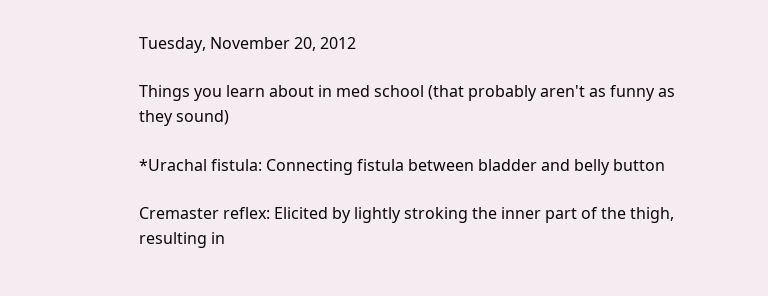Tuesday, November 20, 2012

Things you learn about in med school (that probably aren't as funny as they sound)

*Urachal fistula: Connecting fistula between bladder and belly button

Cremaster reflex: Elicited by lightly stroking the inner part of the thigh, resulting in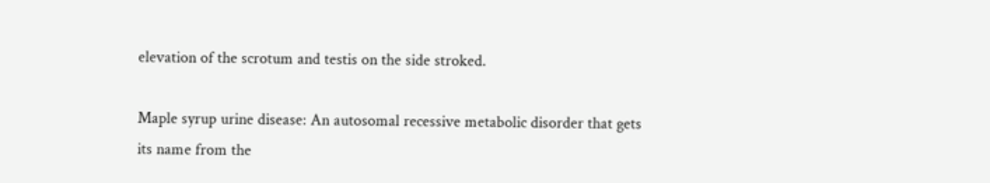elevation of the scrotum and testis on the side stroked.

Maple syrup urine disease: An autosomal recessive metabolic disorder that gets its name from the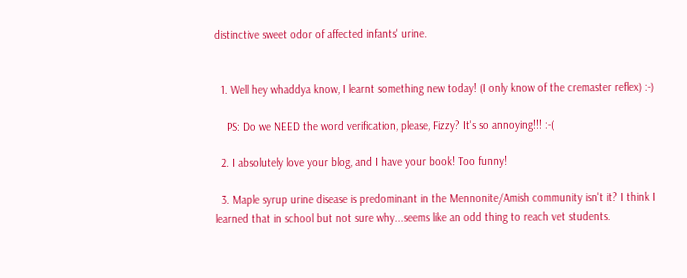distinctive sweet odor of affected infants' urine.


  1. Well hey whaddya know, I learnt something new today! (I only know of the cremaster reflex) :-)

    PS: Do we NEED the word verification, please, Fizzy? It's so annoying!!! :-(

  2. I absolutely love your blog, and I have your book! Too funny!

  3. Maple syrup urine disease is predominant in the Mennonite/Amish community isn't it? I think I learned that in school but not sure why...seems like an odd thing to reach vet students.